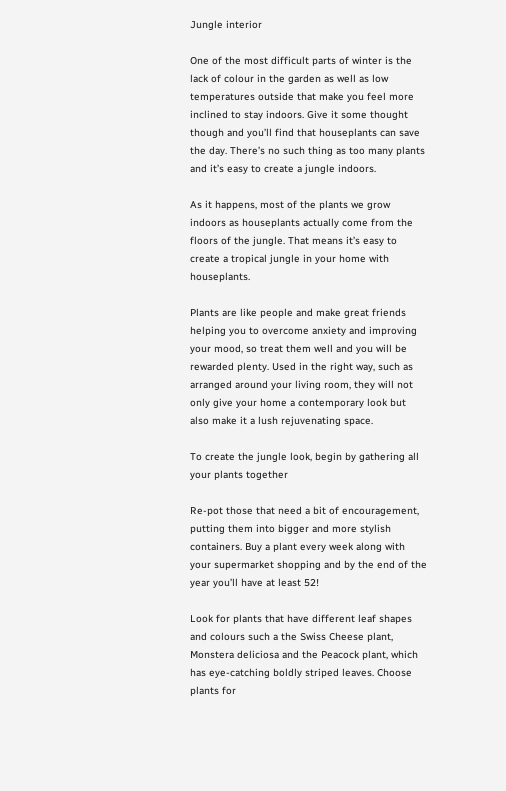Jungle interior

One of the most difficult parts of winter is the lack of colour in the garden as well as low temperatures outside that make you feel more inclined to stay indoors. Give it some thought though and you’ll find that houseplants can save the day. There’s no such thing as too many plants and it’s easy to create a jungle indoors.

As it happens, most of the plants we grow indoors as houseplants actually come from the floors of the jungle. That means it’s easy to create a tropical jungle in your home with houseplants.

Plants are like people and make great friends helping you to overcome anxiety and improving your mood, so treat them well and you will be rewarded plenty. Used in the right way, such as arranged around your living room, they will not only give your home a contemporary look but also make it a lush rejuvenating space.

To create the jungle look, begin by gathering all your plants together

Re-pot those that need a bit of encouragement, putting them into bigger and more stylish containers. Buy a plant every week along with your supermarket shopping and by the end of the year you’ll have at least 52!

Look for plants that have different leaf shapes and colours such a the Swiss Cheese plant, Monstera deliciosa and the Peacock plant, which has eye-catching boldly striped leaves. Choose plants for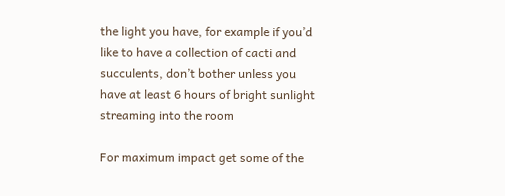the light you have, for example if you’d like to have a collection of cacti and succulents, don’t bother unless you have at least 6 hours of bright sunlight streaming into the room

For maximum impact get some of the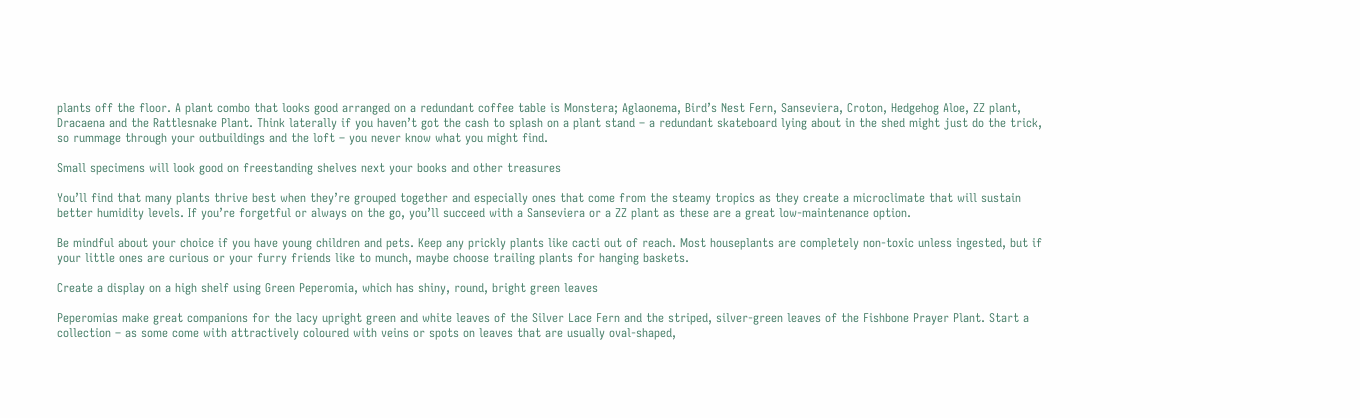plants off the floor. A plant combo that looks good arranged on a redundant coffee table is Monstera; Aglaonema, Bird’s Nest Fern, Sanseviera, Croton, Hedgehog Aloe, ZZ plant, Dracaena and the Rattlesnake Plant. Think laterally if you haven’t got the cash to splash on a plant stand – a redundant skateboard lying about in the shed might just do the trick, so rummage through your outbuildings and the loft – you never know what you might find.

Small specimens will look good on freestanding shelves next your books and other treasures

You’ll find that many plants thrive best when they’re grouped together and especially ones that come from the steamy tropics as they create a microclimate that will sustain better humidity levels. If you’re forgetful or always on the go, you’ll succeed with a Sanseviera or a ZZ plant as these are a great low-maintenance option.

Be mindful about your choice if you have young children and pets. Keep any prickly plants like cacti out of reach. Most houseplants are completely non-toxic unless ingested, but if your little ones are curious or your furry friends like to munch, maybe choose trailing plants for hanging baskets.

Create a display on a high shelf using Green Peperomia, which has shiny, round, bright green leaves

Peperomias make great companions for the lacy upright green and white leaves of the Silver Lace Fern and the striped, silver-green leaves of the Fishbone Prayer Plant. Start a collection – as some come with attractively coloured with veins or spots on leaves that are usually oval-shaped,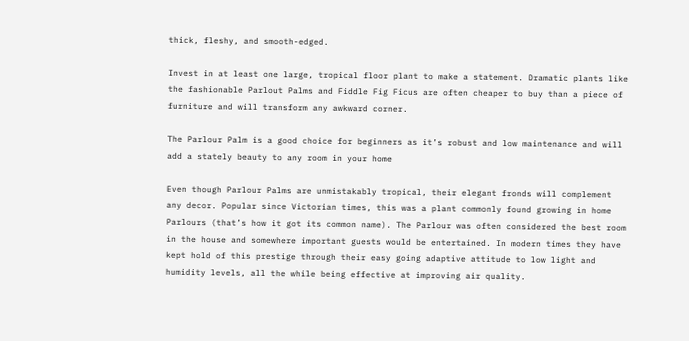thick, fleshy, and smooth-edged.

Invest in at least one large, tropical floor plant to make a statement. Dramatic plants like the fashionable Parlout Palms and Fiddle Fig Ficus are often cheaper to buy than a piece of furniture and will transform any awkward corner.

The Parlour Palm is a good choice for beginners as it’s robust and low maintenance and will add a stately beauty to any room in your home

Even though Parlour Palms are unmistakably tropical, their elegant fronds will complement any decor. Popular since Victorian times, this was a plant commonly found growing in home Parlours (that’s how it got its common name). The Parlour was often considered the best room in the house and somewhere important guests would be entertained. In modern times they have kept hold of this prestige through their easy going adaptive attitude to low light and humidity levels, all the while being effective at improving air quality.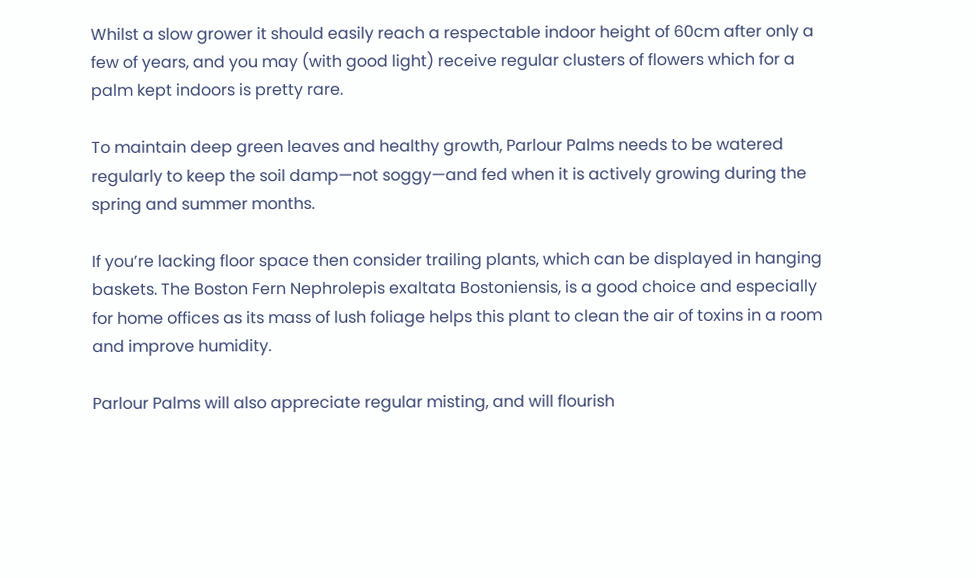Whilst a slow grower it should easily reach a respectable indoor height of 60cm after only a few of years, and you may (with good light) receive regular clusters of flowers which for a palm kept indoors is pretty rare.

To maintain deep green leaves and healthy growth, Parlour Palms needs to be watered regularly to keep the soil damp—not soggy—and fed when it is actively growing during the spring and summer months.

If you’re lacking floor space then consider trailing plants, which can be displayed in hanging baskets. The Boston Fern Nephrolepis exaltata Bostoniensis, is a good choice and especially for home offices as its mass of lush foliage helps this plant to clean the air of toxins in a room and improve humidity.

Parlour Palms will also appreciate regular misting, and will flourish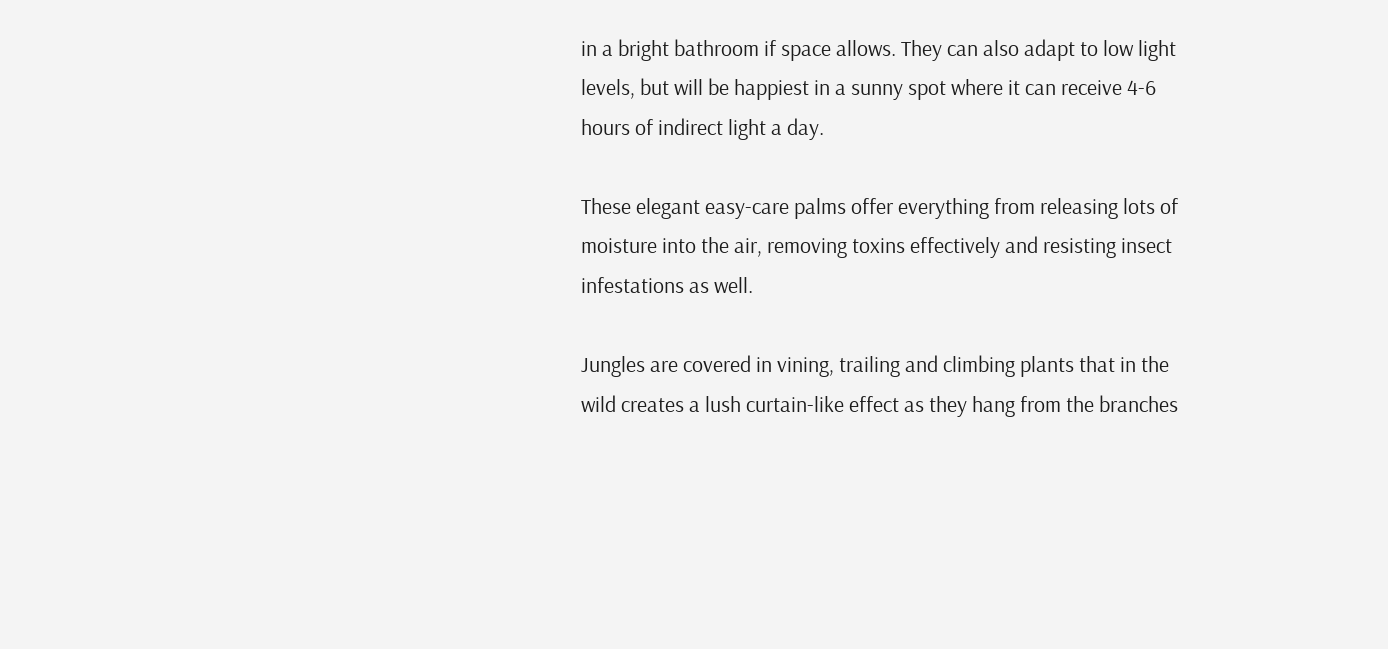in a bright bathroom if space allows. They can also adapt to low light levels, but will be happiest in a sunny spot where it can receive 4-6 hours of indirect light a day.

These elegant easy-care palms offer everything from releasing lots of moisture into the air, removing toxins effectively and resisting insect infestations as well.

Jungles are covered in vining, trailing and climbing plants that in the wild creates a lush curtain-like effect as they hang from the branches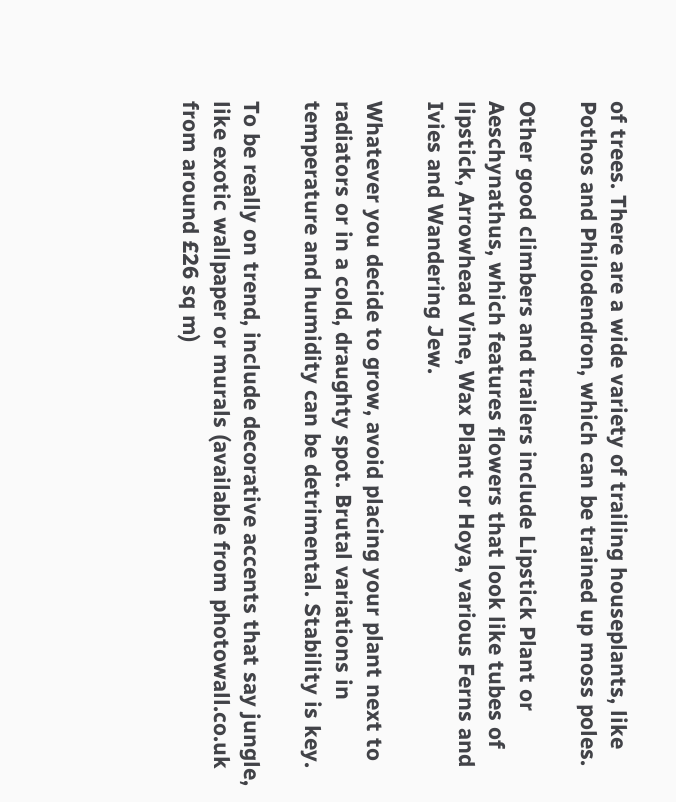of trees. There are a wide variety of trailing houseplants, like Pothos and Philodendron, which can be trained up moss poles.

Other good climbers and trailers include Lipstick Plant or Aeschynathus, which features flowers that look like tubes of lipstick, Arrowhead Vine, Wax Plant or Hoya, various Ferns and Ivies and Wandering Jew.

Whatever you decide to grow, avoid placing your plant next to radiators or in a cold, draughty spot. Brutal variations in temperature and humidity can be detrimental. Stability is key.

To be really on trend, include decorative accents that say jungle, like exotic wallpaper or murals (available from photowall.co.uk from around £26 sq m)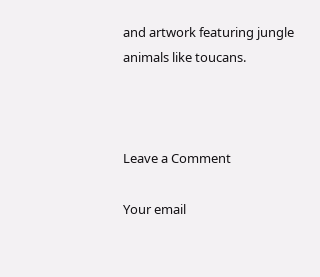and artwork featuring jungle animals like toucans.



Leave a Comment

Your email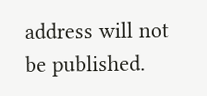address will not be published.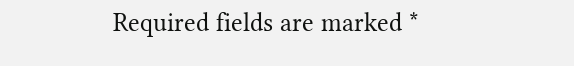Required fields are marked *